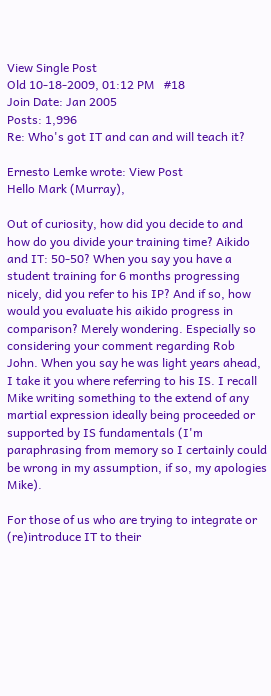View Single Post
Old 10-18-2009, 01:12 PM   #18
Join Date: Jan 2005
Posts: 1,996
Re: Who's got IT and can and will teach it?

Ernesto Lemke wrote: View Post
Hello Mark (Murray),

Out of curiosity, how did you decide to and how do you divide your training time? Aikido and IT: 50-50? When you say you have a student training for 6 months progressing nicely, did you refer to his IP? And if so, how would you evaluate his aikido progress in comparison? Merely wondering. Especially so considering your comment regarding Rob John. When you say he was light years ahead, I take it you where referring to his IS. I recall Mike writing something to the extend of any martial expression ideally being proceeded or supported by IS fundamentals (I'm paraphrasing from memory so I certainly could be wrong in my assumption, if so, my apologies Mike).

For those of us who are trying to integrate or (re)introduce IT to their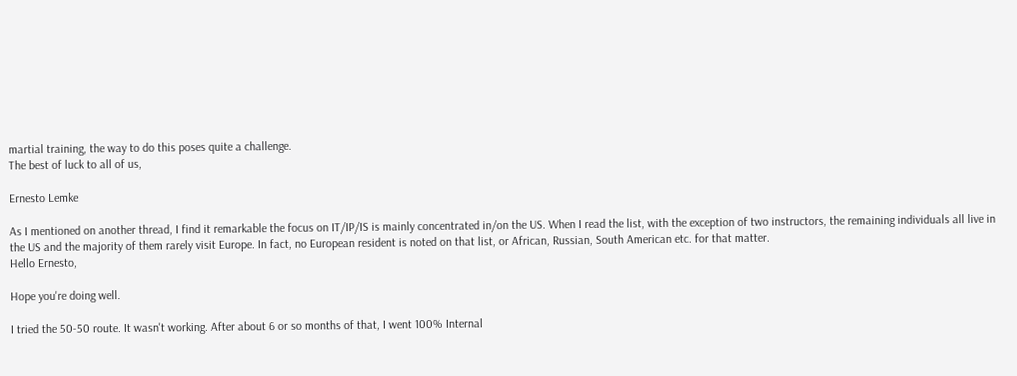martial training, the way to do this poses quite a challenge.
The best of luck to all of us,

Ernesto Lemke

As I mentioned on another thread, I find it remarkable the focus on IT/IP/IS is mainly concentrated in/on the US. When I read the list, with the exception of two instructors, the remaining individuals all live in the US and the majority of them rarely visit Europe. In fact, no European resident is noted on that list, or African, Russian, South American etc. for that matter.
Hello Ernesto,

Hope you're doing well.

I tried the 50-50 route. It wasn't working. After about 6 or so months of that, I went 100% Internal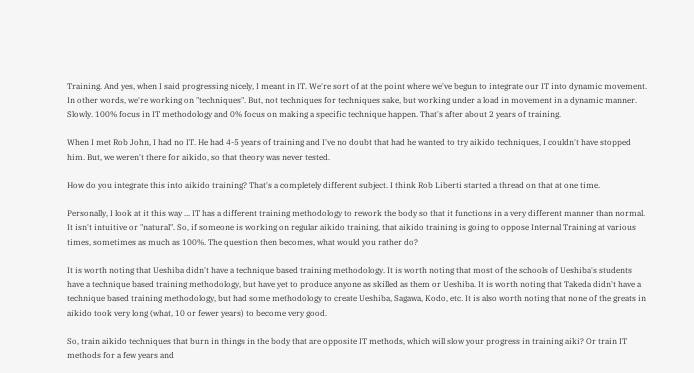Training. And yes, when I said progressing nicely, I meant in IT. We're sort of at the point where we've begun to integrate our IT into dynamic movement. In other words, we're working on "techniques". But, not techniques for techniques sake, but working under a load in movement in a dynamic manner. Slowly. 100% focus in IT methodology and 0% focus on making a specific technique happen. That's after about 2 years of training.

When I met Rob John, I had no IT. He had 4-5 years of training and I've no doubt that had he wanted to try aikido techniques, I couldn't have stopped him. But, we weren't there for aikido, so that theory was never tested.

How do you integrate this into aikido training? That's a completely different subject. I think Rob Liberti started a thread on that at one time.

Personally, I look at it this way ... IT has a different training methodology to rework the body so that it functions in a very different manner than normal. It isn't intuitive or "natural". So, if someone is working on regular aikido training, that aikido training is going to oppose Internal Training at various times, sometimes as much as 100%. The question then becomes, what would you rather do?

It is worth noting that Ueshiba didn't have a technique based training methodology. It is worth noting that most of the schools of Ueshiba's students have a technique based training methodology, but have yet to produce anyone as skilled as them or Ueshiba. It is worth noting that Takeda didn't have a technique based training methodology, but had some methodology to create Ueshiba, Sagawa, Kodo, etc. It is also worth noting that none of the greats in aikido took very long (what, 10 or fewer years) to become very good.

So, train aikido techniques that burn in things in the body that are opposite IT methods, which will slow your progress in training aiki? Or train IT methods for a few years and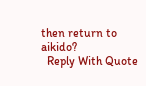then return to aikido?
  Reply With Quote